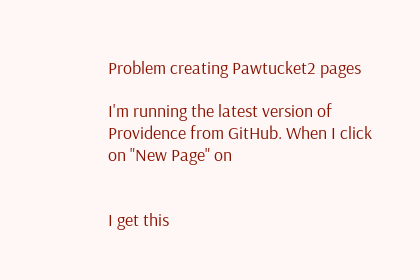Problem creating Pawtucket2 pages

I'm running the latest version of Providence from GitHub. When I click on "New Page" on


I get this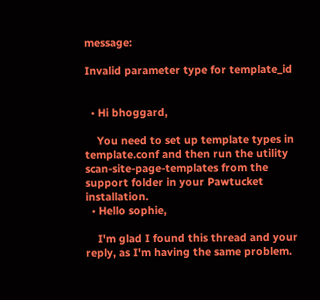message:

Invalid parameter type for template_id


  • Hi bhoggard,

    You need to set up template types in template.conf and then run the utility scan-site-page-templates from the support folder in your Pawtucket installation.
  • Hello sophie,

    I'm glad I found this thread and your reply, as I'm having the same problem.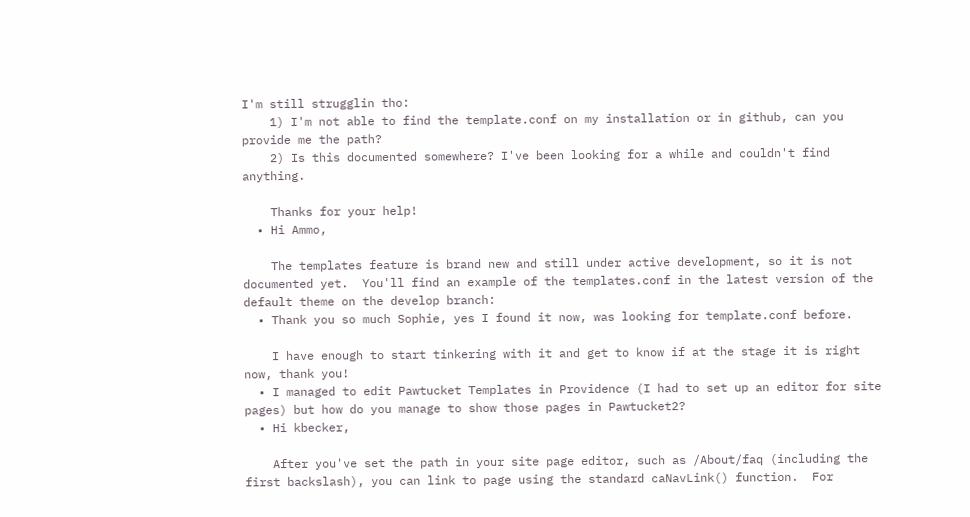I'm still strugglin tho:
    1) I'm not able to find the template.conf on my installation or in github, can you provide me the path?
    2) Is this documented somewhere? I've been looking for a while and couldn't find anything.

    Thanks for your help!
  • Hi Ammo,

    The templates feature is brand new and still under active development, so it is not documented yet.  You'll find an example of the templates.conf in the latest version of the default theme on the develop branch:
  • Thank you so much Sophie, yes I found it now, was looking for template.conf before.

    I have enough to start tinkering with it and get to know if at the stage it is right now, thank you!
  • I managed to edit Pawtucket Templates in Providence (I had to set up an editor for site pages) but how do you manage to show those pages in Pawtucket2?
  • Hi kbecker,

    After you've set the path in your site page editor, such as /About/faq (including the first backslash), you can link to page using the standard caNavLink() function.  For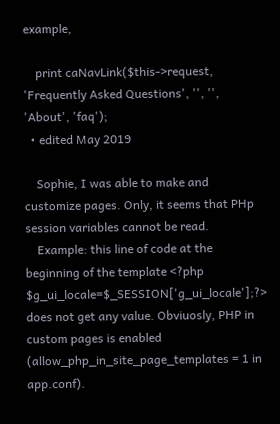example,

    print caNavLink($this->request, 'Frequently Asked Questions', '', '', 'About', 'faq');
  • edited May 2019

    Sophie, I was able to make and customize pages. Only, it seems that PHp session variables cannot be read.
    Example: this line of code at the beginning of the template <?php $g_ui_locale=$_SESSION['g_ui_locale'];?> does not get any value. Obviuosly, PHP in custom pages is enabled (allow_php_in_site_page_templates = 1 in app.conf).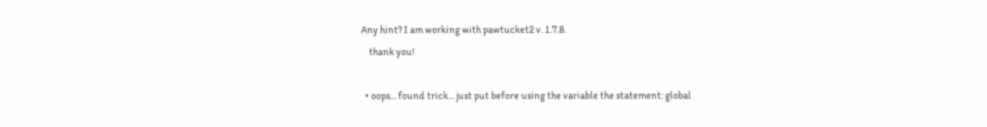Any hint? I am working with pawtucket2 v. 1.7.8.
    thank you!

  • oops... found trick... just put before using the variable the statement: global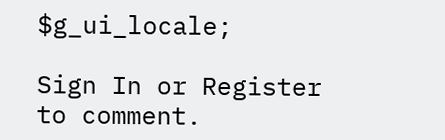$g_ui_locale;

Sign In or Register to comment.